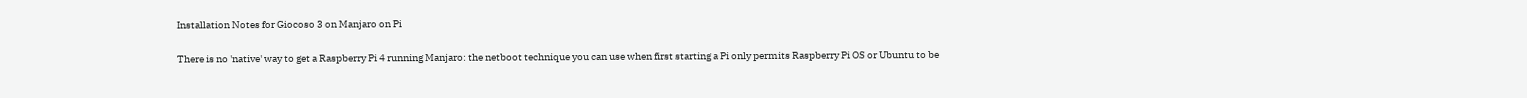Installation Notes for Giocoso 3 on Manjaro on Pi

There is no 'native' way to get a Raspberry Pi 4 running Manjaro: the netboot technique you can use when first starting a Pi only permits Raspberry Pi OS or Ubuntu to be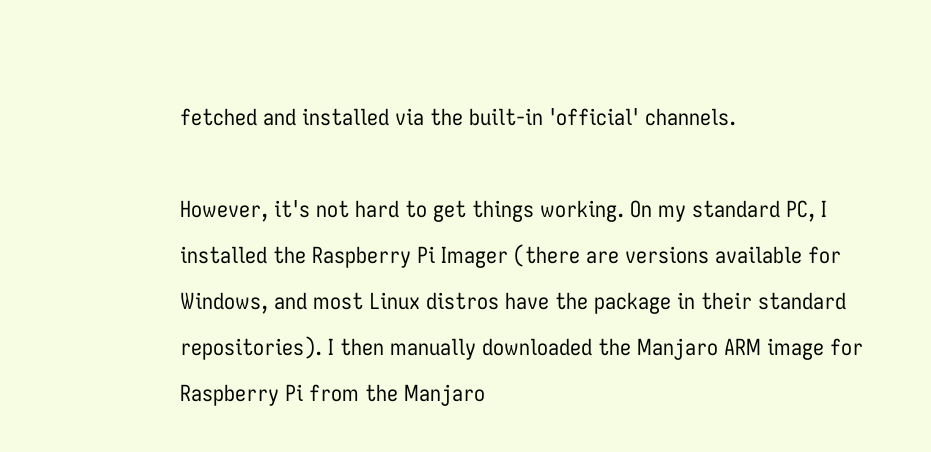fetched and installed via the built-in 'official' channels.

However, it's not hard to get things working. On my standard PC, I installed the Raspberry Pi Imager (there are versions available for Windows, and most Linux distros have the package in their standard repositories). I then manually downloaded the Manjaro ARM image for Raspberry Pi from the Manjaro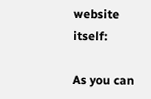website itself:

As you can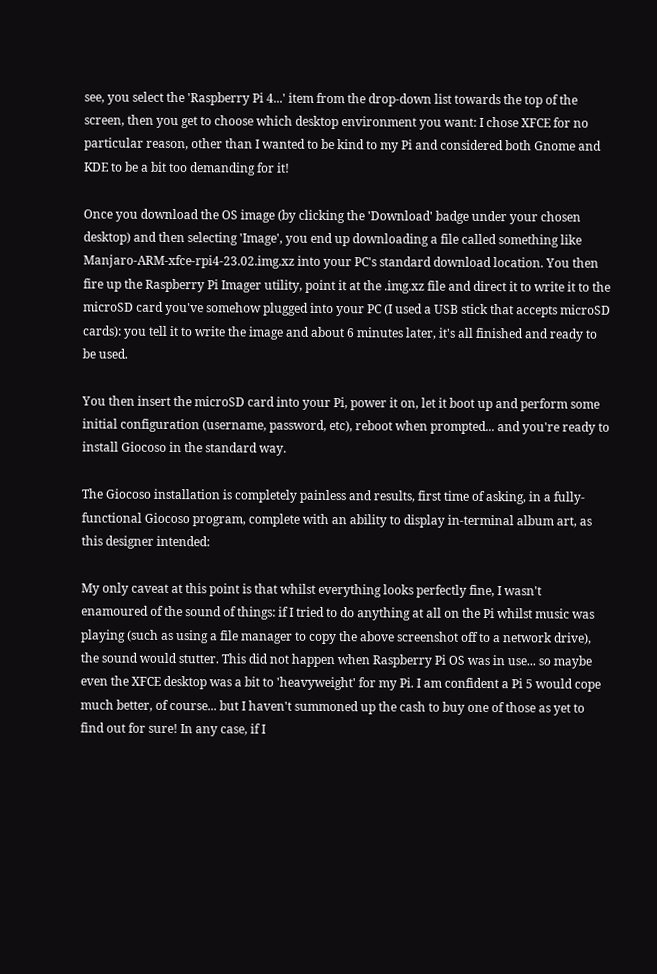see, you select the 'Raspberry Pi 4...' item from the drop-down list towards the top of the screen, then you get to choose which desktop environment you want: I chose XFCE for no particular reason, other than I wanted to be kind to my Pi and considered both Gnome and KDE to be a bit too demanding for it!

Once you download the OS image (by clicking the 'Download' badge under your chosen desktop) and then selecting 'Image', you end up downloading a file called something like Manjaro-ARM-xfce-rpi4-23.02.img.xz into your PC's standard download location. You then fire up the Raspberry Pi Imager utility, point it at the .img.xz file and direct it to write it to the microSD card you've somehow plugged into your PC (I used a USB stick that accepts microSD cards): you tell it to write the image and about 6 minutes later, it's all finished and ready to be used.

You then insert the microSD card into your Pi, power it on, let it boot up and perform some initial configuration (username, password, etc), reboot when prompted... and you're ready to install Giocoso in the standard way.

The Giocoso installation is completely painless and results, first time of asking, in a fully-functional Giocoso program, complete with an ability to display in-terminal album art, as this designer intended:

My only caveat at this point is that whilst everything looks perfectly fine, I wasn't enamoured of the sound of things: if I tried to do anything at all on the Pi whilst music was playing (such as using a file manager to copy the above screenshot off to a network drive), the sound would stutter. This did not happen when Raspberry Pi OS was in use... so maybe even the XFCE desktop was a bit to 'heavyweight' for my Pi. I am confident a Pi 5 would cope much better, of course... but I haven't summoned up the cash to buy one of those as yet to find out for sure! In any case, if I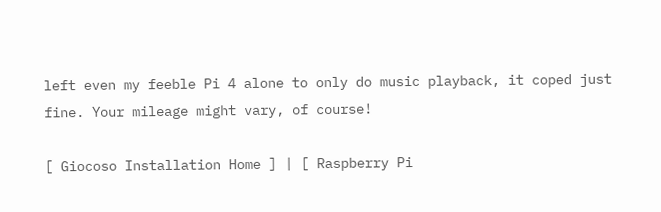left even my feeble Pi 4 alone to only do music playback, it coped just fine. Your mileage might vary, of course!

[ Giocoso Installation Home ] | [ Raspberry Pi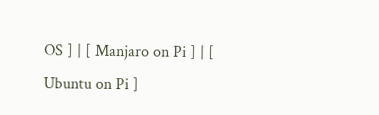OS ] | [ Manjaro on Pi ] | [ Ubuntu on Pi ]